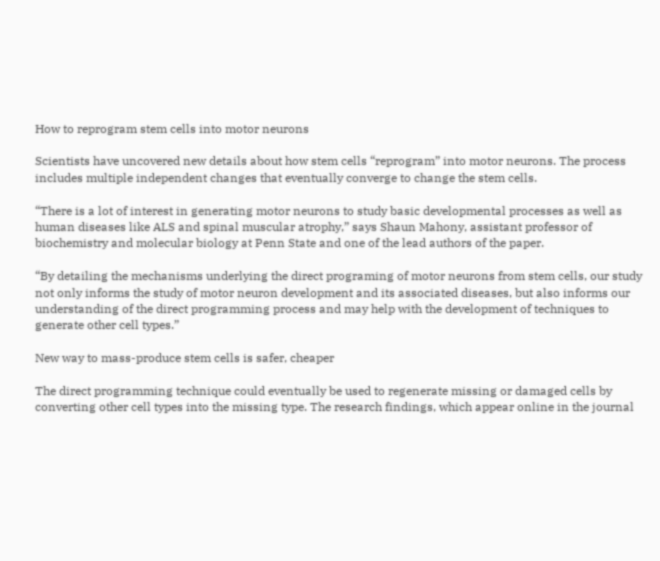How to reprogram stem cells into motor neurons

Scientists have uncovered new details about how stem cells “reprogram” into motor neurons. The process includes multiple independent changes that eventually converge to change the stem cells.

“There is a lot of interest in generating motor neurons to study basic developmental processes as well as human diseases like ALS and spinal muscular atrophy,” says Shaun Mahony, assistant professor of biochemistry and molecular biology at Penn State and one of the lead authors of the paper.

“By detailing the mechanisms underlying the direct programing of motor neurons from stem cells, our study not only informs the study of motor neuron development and its associated diseases, but also informs our understanding of the direct programming process and may help with the development of techniques to generate other cell types.”

New way to mass-produce stem cells is safer, cheaper

The direct programming technique could eventually be used to regenerate missing or damaged cells by converting other cell types into the missing type. The research findings, which appear online in the journal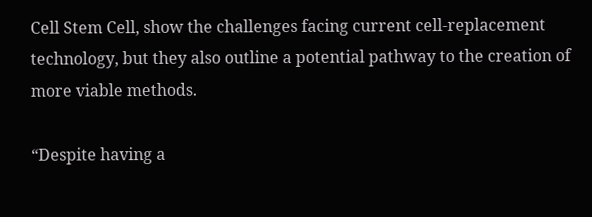Cell Stem Cell, show the challenges facing current cell-replacement technology, but they also outline a potential pathway to the creation of more viable methods.

“Despite having a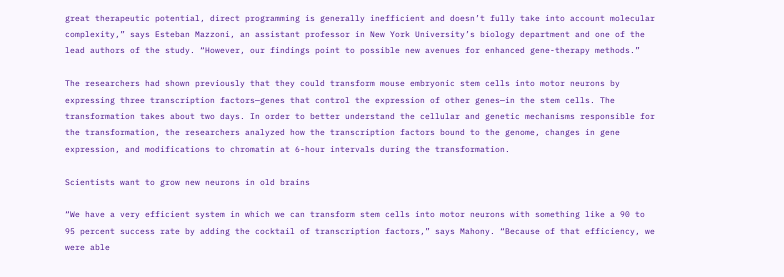great therapeutic potential, direct programming is generally inefficient and doesn’t fully take into account molecular complexity,” says Esteban Mazzoni, an assistant professor in New York University’s biology department and one of the lead authors of the study. “However, our findings point to possible new avenues for enhanced gene-therapy methods.”

The researchers had shown previously that they could transform mouse embryonic stem cells into motor neurons by expressing three transcription factors—genes that control the expression of other genes—in the stem cells. The transformation takes about two days. In order to better understand the cellular and genetic mechanisms responsible for the transformation, the researchers analyzed how the transcription factors bound to the genome, changes in gene expression, and modifications to chromatin at 6-hour intervals during the transformation.

Scientists want to grow new neurons in old brains

“We have a very efficient system in which we can transform stem cells into motor neurons with something like a 90 to 95 percent success rate by adding the cocktail of transcription factors,” says Mahony. “Because of that efficiency, we were able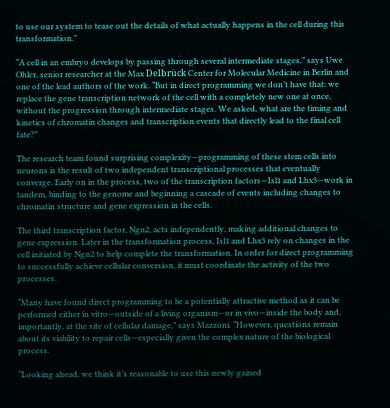to use our system to tease out the details of what actually happens in the cell during this transformation.”

“A cell in an embryo develops by passing through several intermediate stages,” says Uwe Ohler, senior researcher at the Max Delbrück Center for Molecular Medicine in Berlin and one of the lead authors of the work. “But in direct programming we don’t have that: we replace the gene transcription network of the cell with a completely new one at once, without the progression through intermediate stages. We asked, what are the timing and kinetics of chromatin changes and transcription events that directly lead to the final cell fate?”

The research team found surprising complexity—programming of these stem cells into neurons is the result of two independent transcriptional processes that eventually converge. Early on in the process, two of the transcription factors—Isl1 and Lhx3—work in tandem, binding to the genome and beginning a cascade of events including changes to chromatin structure and gene expression in the cells.

The third transcription factor, Ngn2, acts independently, making additional changes to gene expression. Later in the transformation process, Isl1 and Lhx3 rely on changes in the cell initiated by Ngn2 to help complete the transformation. In order for direct programming to successfully achieve cellular conversion, it must coordinate the activity of the two processes.

“Many have found direct programming to be a potentially attractive method as it can be performed either in vitro—outside of a living organism—or in vivo—inside the body and, importantly, at the site of cellular damage,” says Mazzoni. “However, questions remain about its viability to repair cells—especially given the complex nature of the biological process.

“Looking ahead, we think it’s reasonable to use this newly gained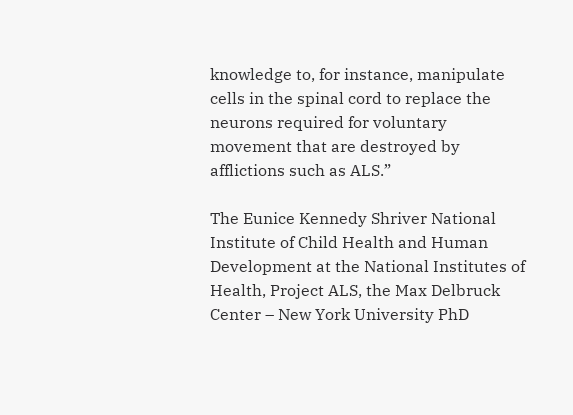knowledge to, for instance, manipulate cells in the spinal cord to replace the neurons required for voluntary movement that are destroyed by afflictions such as ALS.”

The Eunice Kennedy Shriver National Institute of Child Health and Human Development at the National Institutes of Health, Project ALS, the Max Delbruck Center – New York University PhD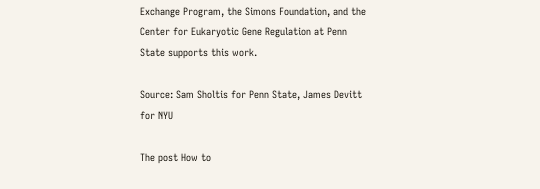Exchange Program, the Simons Foundation, and the Center for Eukaryotic Gene Regulation at Penn State supports this work.

Source: Sam Sholtis for Penn State, James Devitt for NYU

The post How to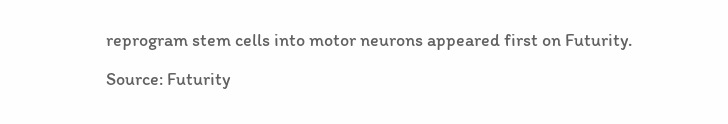reprogram stem cells into motor neurons appeared first on Futurity.

Source: Futurity